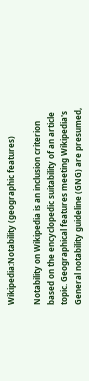Wikipedia:Notability (geographic features)

Notability on Wikipedia is an inclusion criterion based on the encyclopedic suitability of an article topic. Geographical features meeting Wikipedia's General notability guideline (GNG) are presumed,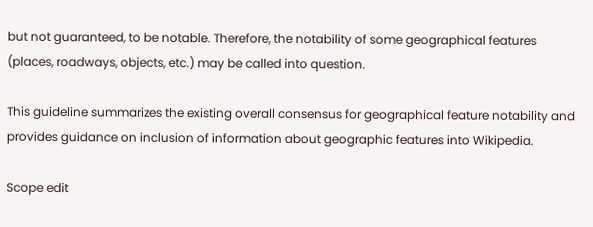but not guaranteed, to be notable. Therefore, the notability of some geographical features (places, roadways, objects, etc.) may be called into question.

This guideline summarizes the existing overall consensus for geographical feature notability and provides guidance on inclusion of information about geographic features into Wikipedia.

Scope edit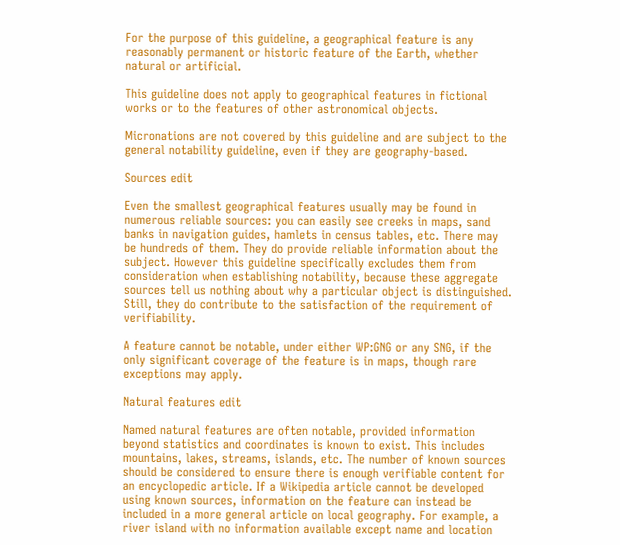For the purpose of this guideline, a geographical feature is any reasonably permanent or historic feature of the Earth, whether natural or artificial.

This guideline does not apply to geographical features in fictional works or to the features of other astronomical objects.

Micronations are not covered by this guideline and are subject to the general notability guideline, even if they are geography-based.

Sources edit

Even the smallest geographical features usually may be found in numerous reliable sources: you can easily see creeks in maps, sand banks in navigation guides, hamlets in census tables, etc. There may be hundreds of them. They do provide reliable information about the subject. However this guideline specifically excludes them from consideration when establishing notability, because these aggregate sources tell us nothing about why a particular object is distinguished. Still, they do contribute to the satisfaction of the requirement of verifiability.

A feature cannot be notable, under either WP:GNG or any SNG, if the only significant coverage of the feature is in maps, though rare exceptions may apply.

Natural features edit

Named natural features are often notable, provided information beyond statistics and coordinates is known to exist. This includes mountains, lakes, streams, islands, etc. The number of known sources should be considered to ensure there is enough verifiable content for an encyclopedic article. If a Wikipedia article cannot be developed using known sources, information on the feature can instead be included in a more general article on local geography. For example, a river island with no information available except name and location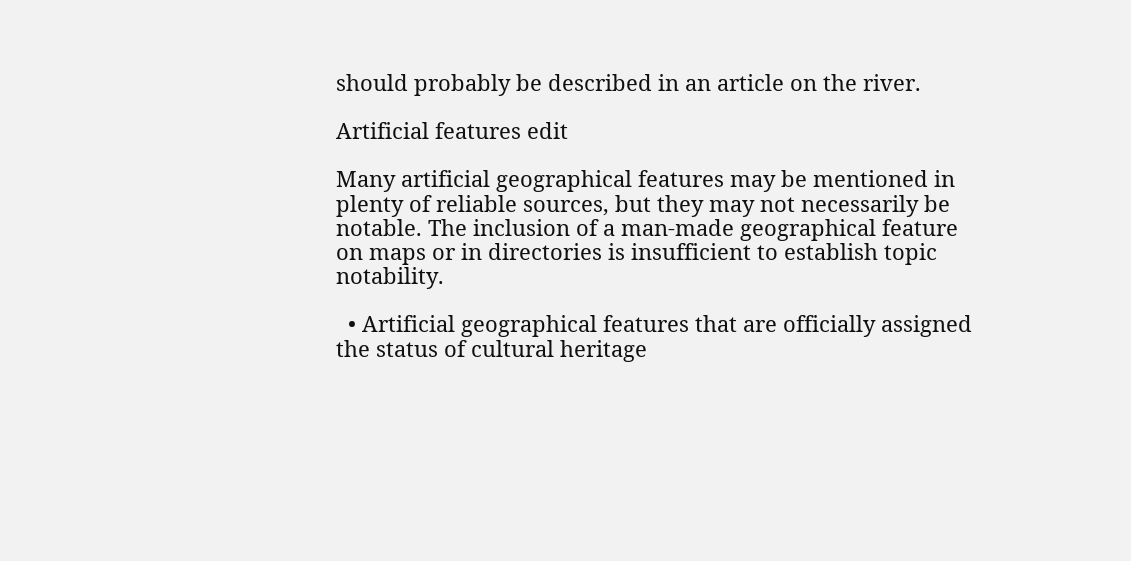should probably be described in an article on the river.

Artificial features edit

Many artificial geographical features may be mentioned in plenty of reliable sources, but they may not necessarily be notable. The inclusion of a man-made geographical feature on maps or in directories is insufficient to establish topic notability.

  • Artificial geographical features that are officially assigned the status of cultural heritage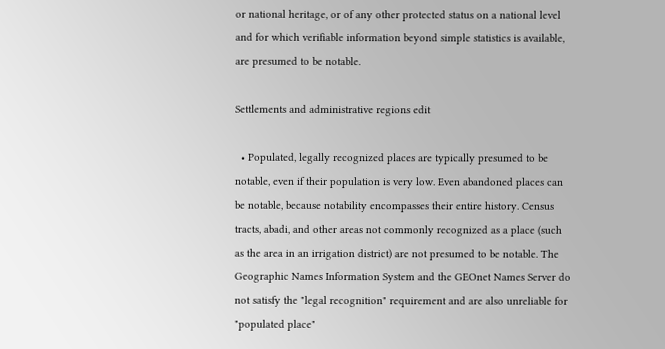or national heritage, or of any other protected status on a national level and for which verifiable information beyond simple statistics is available, are presumed to be notable.

Settlements and administrative regions edit

  • Populated, legally recognized places are typically presumed to be notable, even if their population is very low. Even abandoned places can be notable, because notability encompasses their entire history. Census tracts, abadi, and other areas not commonly recognized as a place (such as the area in an irrigation district) are not presumed to be notable. The Geographic Names Information System and the GEOnet Names Server do not satisfy the "legal recognition" requirement and are also unreliable for "populated place"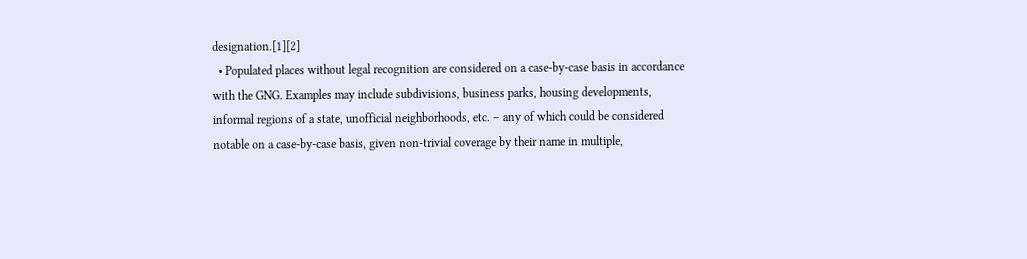designation.[1][2]
  • Populated places without legal recognition are considered on a case-by-case basis in accordance with the GNG. Examples may include subdivisions, business parks, housing developments, informal regions of a state, unofficial neighborhoods, etc. – any of which could be considered notable on a case-by-case basis, given non-trivial coverage by their name in multiple,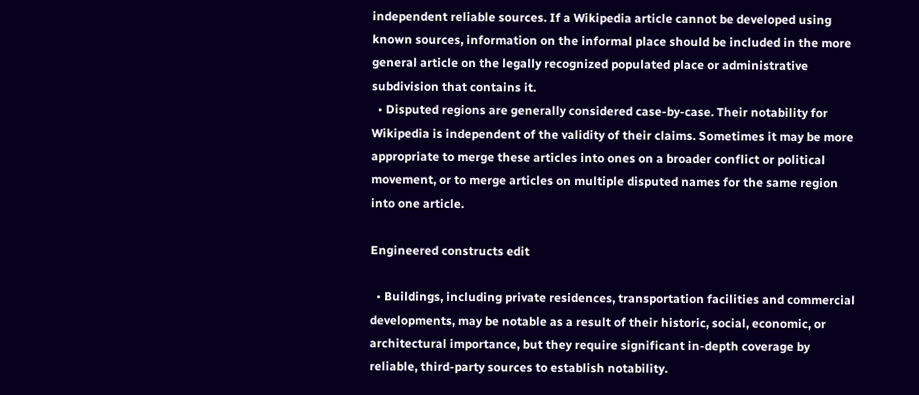independent reliable sources. If a Wikipedia article cannot be developed using known sources, information on the informal place should be included in the more general article on the legally recognized populated place or administrative subdivision that contains it.
  • Disputed regions are generally considered case-by-case. Their notability for Wikipedia is independent of the validity of their claims. Sometimes it may be more appropriate to merge these articles into ones on a broader conflict or political movement, or to merge articles on multiple disputed names for the same region into one article.

Engineered constructs edit

  • Buildings, including private residences, transportation facilities and commercial developments, may be notable as a result of their historic, social, economic, or architectural importance, but they require significant in-depth coverage by reliable, third-party sources to establish notability.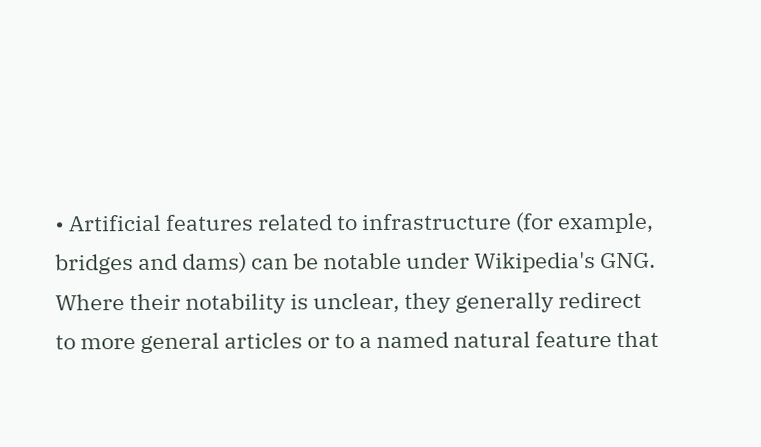• Artificial features related to infrastructure (for example, bridges and dams) can be notable under Wikipedia's GNG. Where their notability is unclear, they generally redirect to more general articles or to a named natural feature that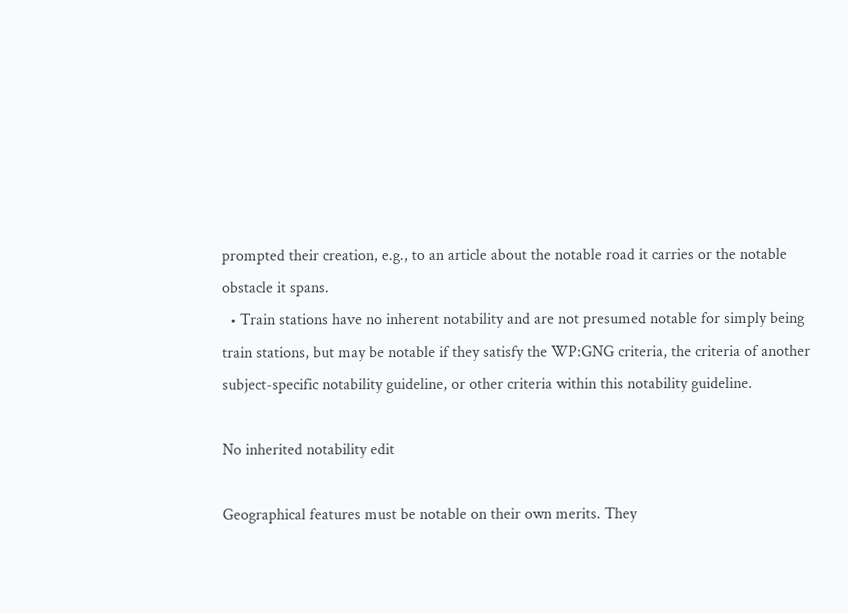prompted their creation, e.g., to an article about the notable road it carries or the notable obstacle it spans.
  • Train stations have no inherent notability and are not presumed notable for simply being train stations, but may be notable if they satisfy the WP:GNG criteria, the criteria of another subject-specific notability guideline, or other criteria within this notability guideline.

No inherited notability edit

Geographical features must be notable on their own merits. They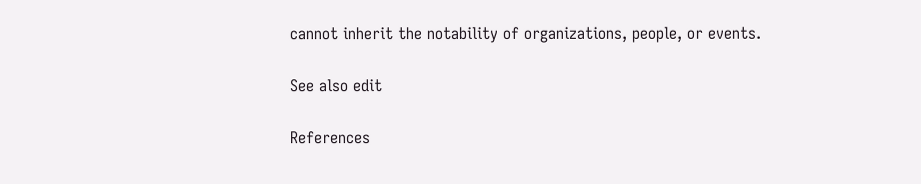cannot inherit the notability of organizations, people, or events.

See also edit

References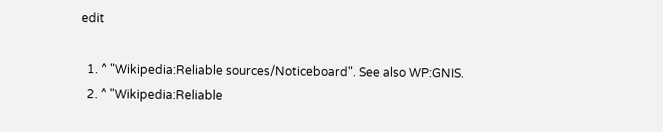edit

  1. ^ "Wikipedia:Reliable sources/Noticeboard". See also WP:GNIS.
  2. ^ "Wikipedia:Reliable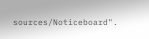sources/Noticeboard".